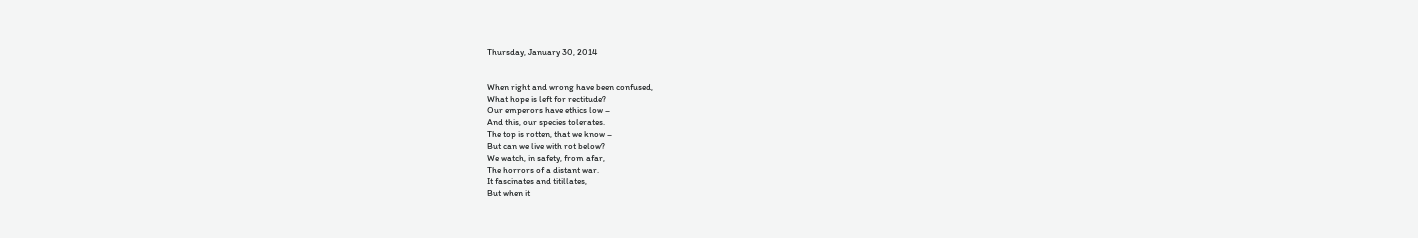Thursday, January 30, 2014


When right and wrong have been confused,
What hope is left for rectitude?
Our emperors have ethics low –
And this, our species tolerates.
The top is rotten, that we know –
But can we live with rot below?
We watch, in safety, from afar,
The horrors of a distant war.
It fascinates and titillates,
But when it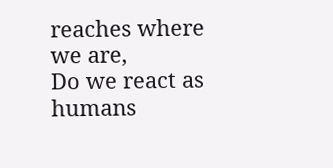reaches where we are,
Do we react as humans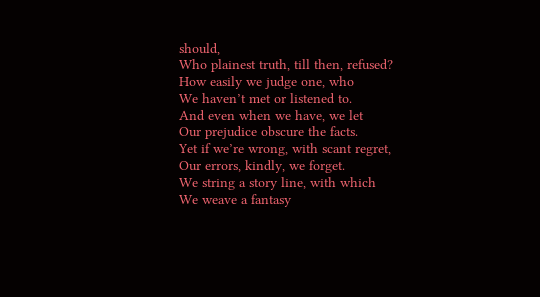should,
Who plainest truth, till then, refused?
How easily we judge one, who
We haven’t met or listened to.
And even when we have, we let
Our prejudice obscure the facts.
Yet if we’re wrong, with scant regret,
Our errors, kindly, we forget.
We string a story line, with which
We weave a fantasy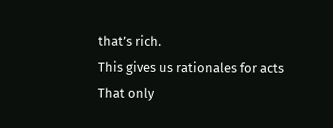that’s rich.
This gives us rationales for acts
That only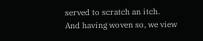served to scratch an itch.
And having woven so, we view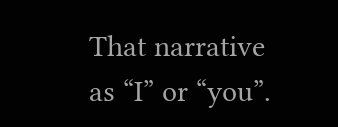That narrative as “I” or “you”.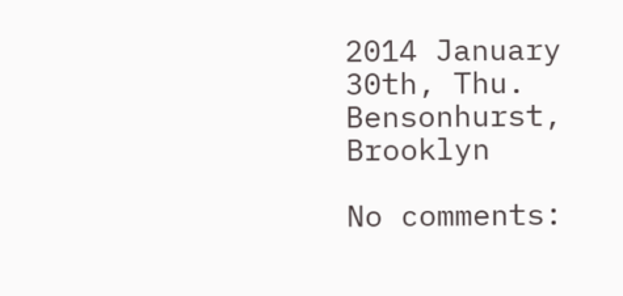2014 January 30th, Thu.
Bensonhurst, Brooklyn

No comments: